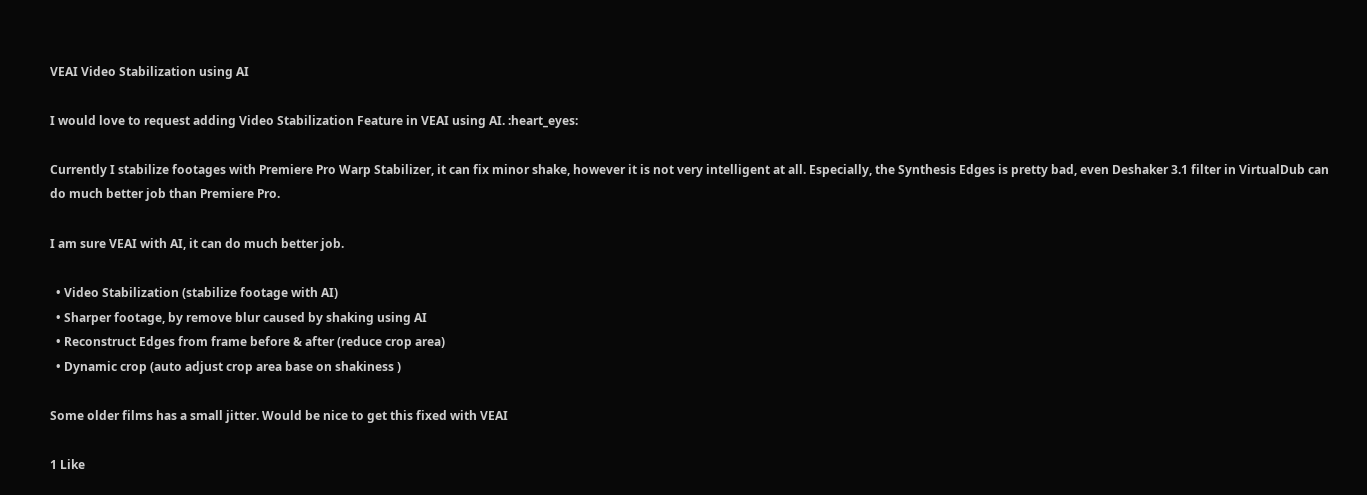VEAI Video Stabilization using AI

I would love to request adding Video Stabilization Feature in VEAI using AI. :heart_eyes:

Currently I stabilize footages with Premiere Pro Warp Stabilizer, it can fix minor shake, however it is not very intelligent at all. Especially, the Synthesis Edges is pretty bad, even Deshaker 3.1 filter in VirtualDub can do much better job than Premiere Pro.

I am sure VEAI with AI, it can do much better job.

  • Video Stabilization (stabilize footage with AI)
  • Sharper footage, by remove blur caused by shaking using AI
  • Reconstruct Edges from frame before & after (reduce crop area)
  • Dynamic crop (auto adjust crop area base on shakiness )

Some older films has a small jitter. Would be nice to get this fixed with VEAI

1 Like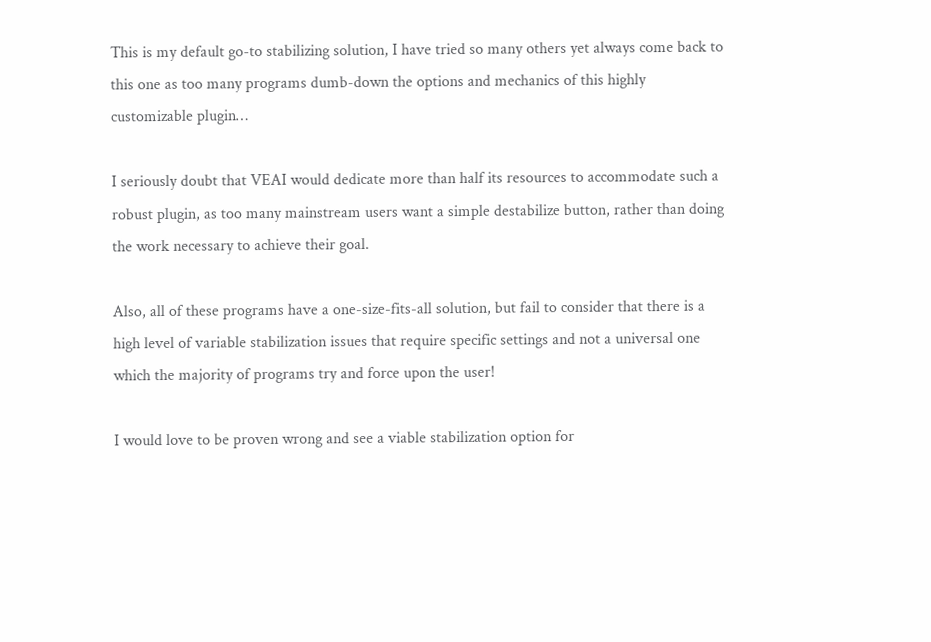This is my default go-to stabilizing solution, I have tried so many others yet always come back to this one as too many programs dumb-down the options and mechanics of this highly customizable plugin…

I seriously doubt that VEAI would dedicate more than half its resources to accommodate such a robust plugin, as too many mainstream users want a simple destabilize button, rather than doing the work necessary to achieve their goal.

Also, all of these programs have a one-size-fits-all solution, but fail to consider that there is a high level of variable stabilization issues that require specific settings and not a universal one which the majority of programs try and force upon the user!

I would love to be proven wrong and see a viable stabilization option for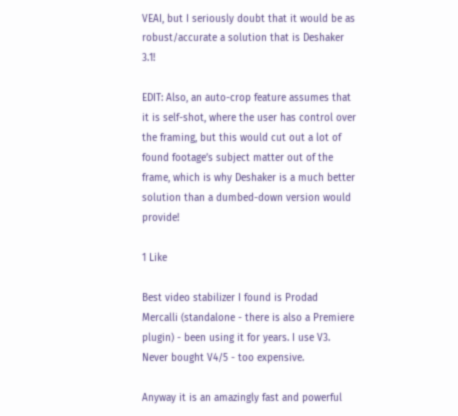VEAI, but I seriously doubt that it would be as robust/accurate a solution that is Deshaker 3.1!

EDIT: Also, an auto-crop feature assumes that it is self-shot, where the user has control over the framing, but this would cut out a lot of found footage’s subject matter out of the frame, which is why Deshaker is a much better solution than a dumbed-down version would provide!

1 Like

Best video stabilizer I found is Prodad Mercalli (standalone - there is also a Premiere plugin) - been using it for years. I use V3. Never bought V4/5 - too expensive.

Anyway it is an amazingly fast and powerful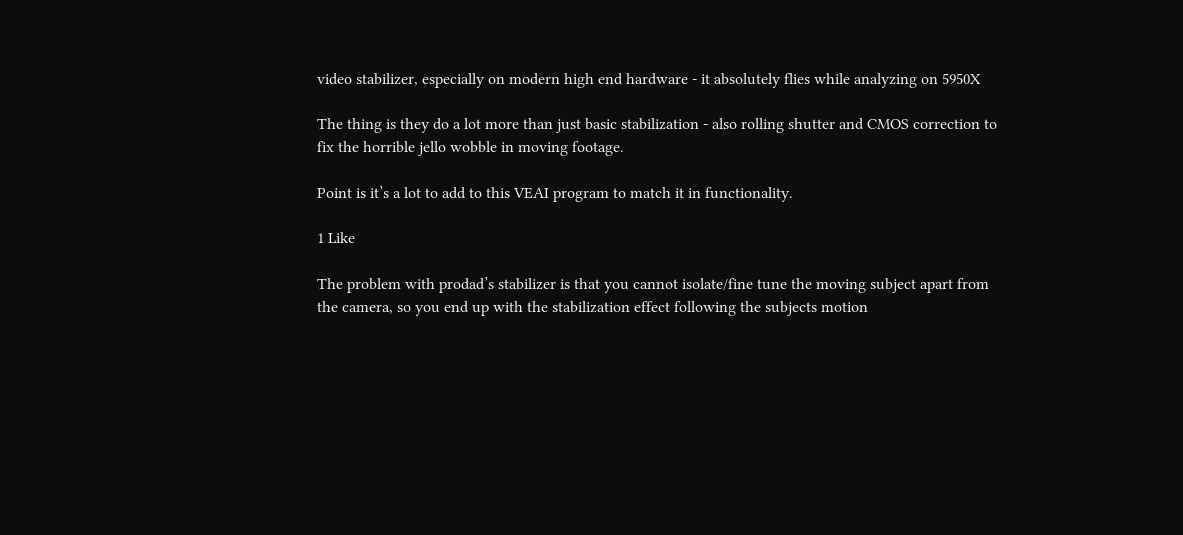video stabilizer, especially on modern high end hardware - it absolutely flies while analyzing on 5950X

The thing is they do a lot more than just basic stabilization - also rolling shutter and CMOS correction to fix the horrible jello wobble in moving footage.

Point is it’s a lot to add to this VEAI program to match it in functionality.

1 Like

The problem with prodad’s stabilizer is that you cannot isolate/fine tune the moving subject apart from the camera, so you end up with the stabilization effect following the subjects motion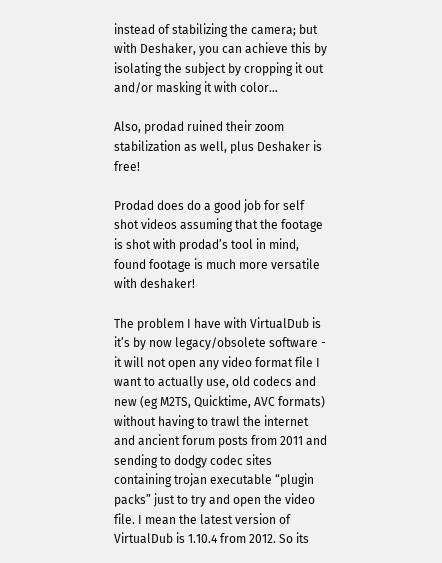instead of stabilizing the camera; but with Deshaker, you can achieve this by isolating the subject by cropping it out and/or masking it with color…

Also, prodad ruined their zoom stabilization as well, plus Deshaker is free!

Prodad does do a good job for self shot videos assuming that the footage is shot with prodad’s tool in mind, found footage is much more versatile with deshaker!

The problem I have with VirtualDub is it’s by now legacy/obsolete software - it will not open any video format file I want to actually use, old codecs and new (eg M2TS, Quicktime, AVC formats) without having to trawl the internet and ancient forum posts from 2011 and sending to dodgy codec sites containing trojan executable “plugin packs” just to try and open the video file. I mean the latest version of VirtualDub is 1.10.4 from 2012. So its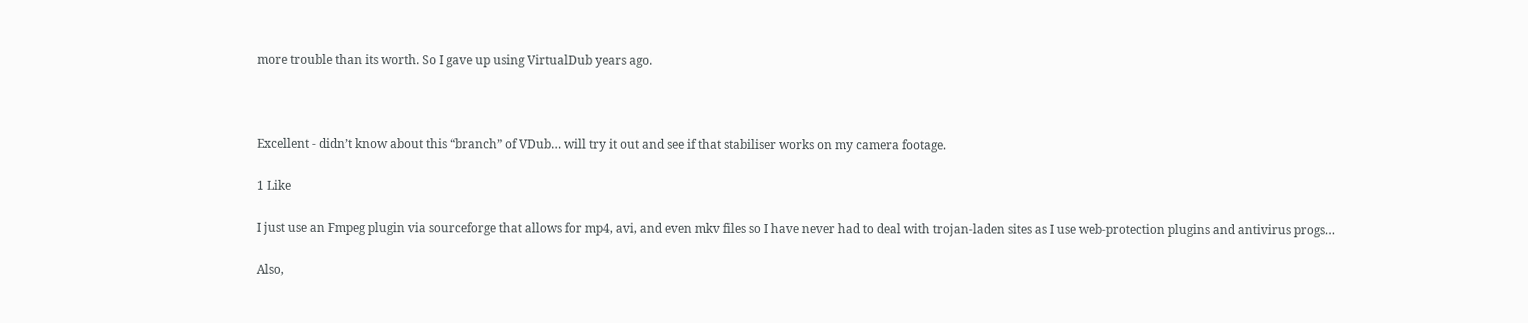more trouble than its worth. So I gave up using VirtualDub years ago.



Excellent - didn’t know about this “branch” of VDub… will try it out and see if that stabiliser works on my camera footage.

1 Like

I just use an Fmpeg plugin via sourceforge that allows for mp4, avi, and even mkv files so I have never had to deal with trojan-laden sites as I use web-protection plugins and antivirus progs…

Also,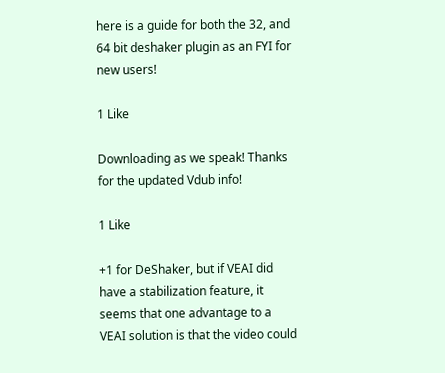here is a guide for both the 32, and 64 bit deshaker plugin as an FYI for new users!

1 Like

Downloading as we speak! Thanks for the updated Vdub info!

1 Like

+1 for DeShaker, but if VEAI did have a stabilization feature, it seems that one advantage to a VEAI solution is that the video could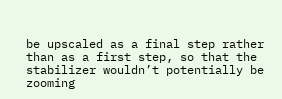be upscaled as a final step rather than as a first step, so that the stabilizer wouldn’t potentially be zooming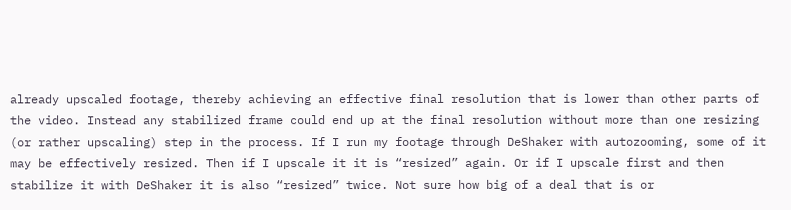already upscaled footage, thereby achieving an effective final resolution that is lower than other parts of the video. Instead any stabilized frame could end up at the final resolution without more than one resizing (or rather upscaling) step in the process. If I run my footage through DeShaker with autozooming, some of it may be effectively resized. Then if I upscale it it is “resized” again. Or if I upscale first and then stabilize it with DeShaker it is also “resized” twice. Not sure how big of a deal that is or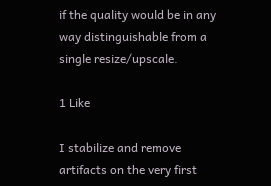if the quality would be in any way distinguishable from a single resize/upscale.

1 Like

I stabilize and remove artifacts on the very first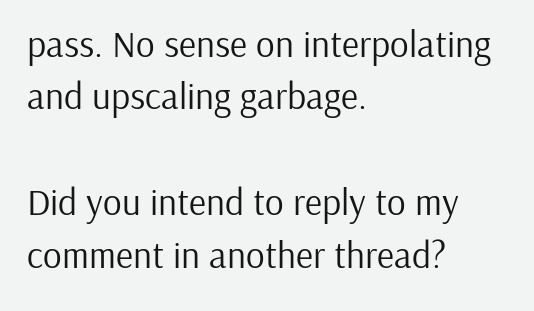pass. No sense on interpolating and upscaling garbage.

Did you intend to reply to my comment in another thread?